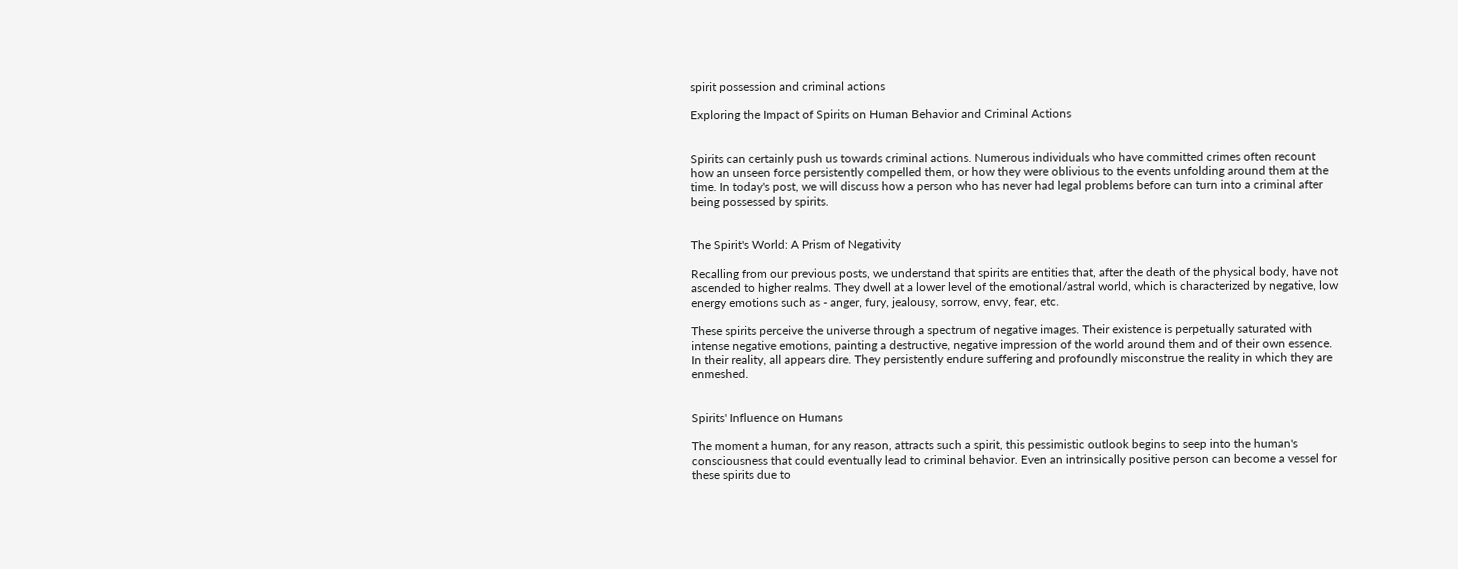spirit possession and criminal actions

Exploring the Impact of Spirits on Human Behavior and Criminal Actions


Spirits can certainly push us towards criminal actions. Numerous individuals who have committed crimes often recount how an unseen force persistently compelled them, or how they were oblivious to the events unfolding around them at the time. In today's post, we will discuss how a person who has never had legal problems before can turn into a criminal after being possessed by spirits.


The Spirit's World: A Prism of Negativity

Recalling from our previous posts, we understand that spirits are entities that, after the death of the physical body, have not ascended to higher realms. They dwell at a lower level of the emotional/astral world, which is characterized by negative, low energy emotions such as - anger, fury, jealousy, sorrow, envy, fear, etc.

These spirits perceive the universe through a spectrum of negative images. Their existence is perpetually saturated with intense negative emotions, painting a destructive, negative impression of the world around them and of their own essence. In their reality, all appears dire. They persistently endure suffering and profoundly misconstrue the reality in which they are enmeshed.


Spirits' Influence on Humans

The moment a human, for any reason, attracts such a spirit, this pessimistic outlook begins to seep into the human's consciousness that could eventually lead to criminal behavior. Even an intrinsically positive person can become a vessel for these spirits due to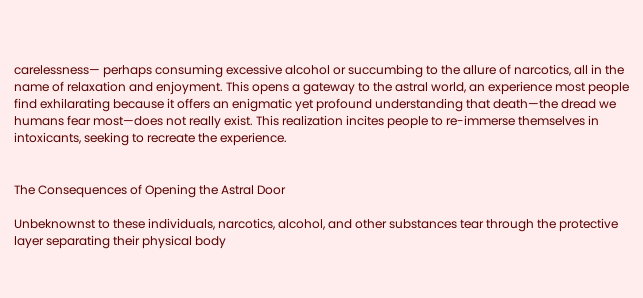carelessness— perhaps consuming excessive alcohol or succumbing to the allure of narcotics, all in the name of relaxation and enjoyment. This opens a gateway to the astral world, an experience most people find exhilarating because it offers an enigmatic yet profound understanding that death—the dread we humans fear most—does not really exist. This realization incites people to re-immerse themselves in intoxicants, seeking to recreate the experience.


The Consequences of Opening the Astral Door

Unbeknownst to these individuals, narcotics, alcohol, and other substances tear through the protective layer separating their physical body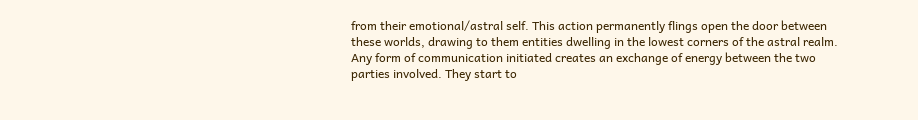from their emotional/astral self. This action permanently flings open the door between these worlds, drawing to them entities dwelling in the lowest corners of the astral realm. Any form of communication initiated creates an exchange of energy between the two parties involved. They start to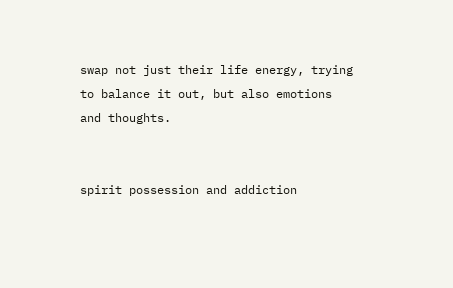swap not just their life energy, trying to balance it out, but also emotions and thoughts.


spirit possession and addiction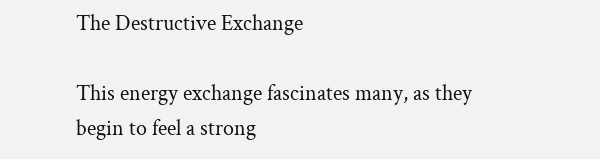The Destructive Exchange

This energy exchange fascinates many, as they begin to feel a strong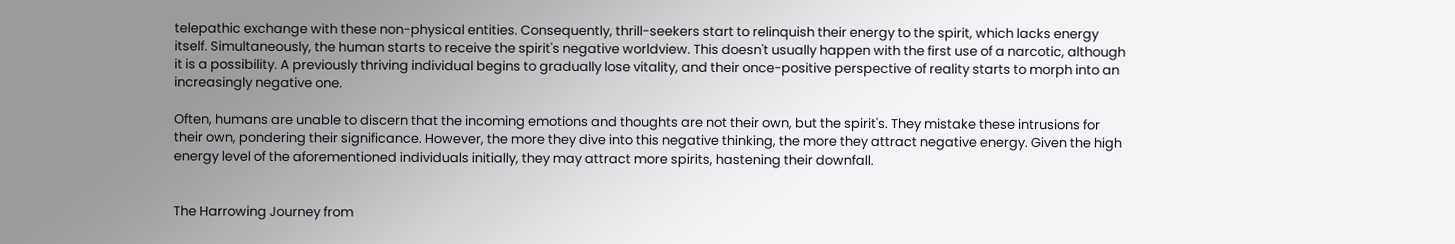telepathic exchange with these non-physical entities. Consequently, thrill-seekers start to relinquish their energy to the spirit, which lacks energy itself. Simultaneously, the human starts to receive the spirit's negative worldview. This doesn't usually happen with the first use of a narcotic, although it is a possibility. A previously thriving individual begins to gradually lose vitality, and their once-positive perspective of reality starts to morph into an increasingly negative one.

Often, humans are unable to discern that the incoming emotions and thoughts are not their own, but the spirit's. They mistake these intrusions for their own, pondering their significance. However, the more they dive into this negative thinking, the more they attract negative energy. Given the high energy level of the aforementioned individuals initially, they may attract more spirits, hastening their downfall.


The Harrowing Journey from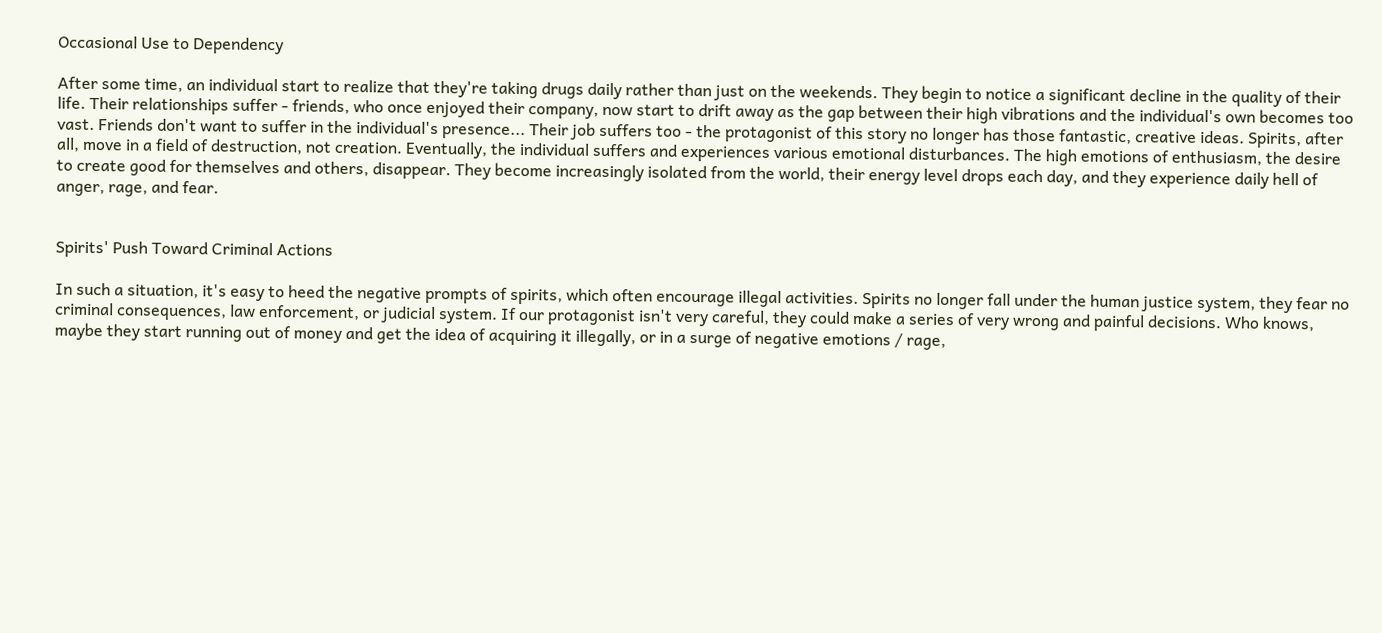Occasional Use to Dependency

After some time, an individual start to realize that they're taking drugs daily rather than just on the weekends. They begin to notice a significant decline in the quality of their life. Their relationships suffer - friends, who once enjoyed their company, now start to drift away as the gap between their high vibrations and the individual's own becomes too vast. Friends don't want to suffer in the individual's presence... Their job suffers too - the protagonist of this story no longer has those fantastic, creative ideas. Spirits, after all, move in a field of destruction, not creation. Eventually, the individual suffers and experiences various emotional disturbances. The high emotions of enthusiasm, the desire to create good for themselves and others, disappear. They become increasingly isolated from the world, their energy level drops each day, and they experience daily hell of anger, rage, and fear.


Spirits' Push Toward Criminal Actions

In such a situation, it's easy to heed the negative prompts of spirits, which often encourage illegal activities. Spirits no longer fall under the human justice system, they fear no criminal consequences, law enforcement, or judicial system. If our protagonist isn't very careful, they could make a series of very wrong and painful decisions. Who knows, maybe they start running out of money and get the idea of acquiring it illegally, or in a surge of negative emotions / rage,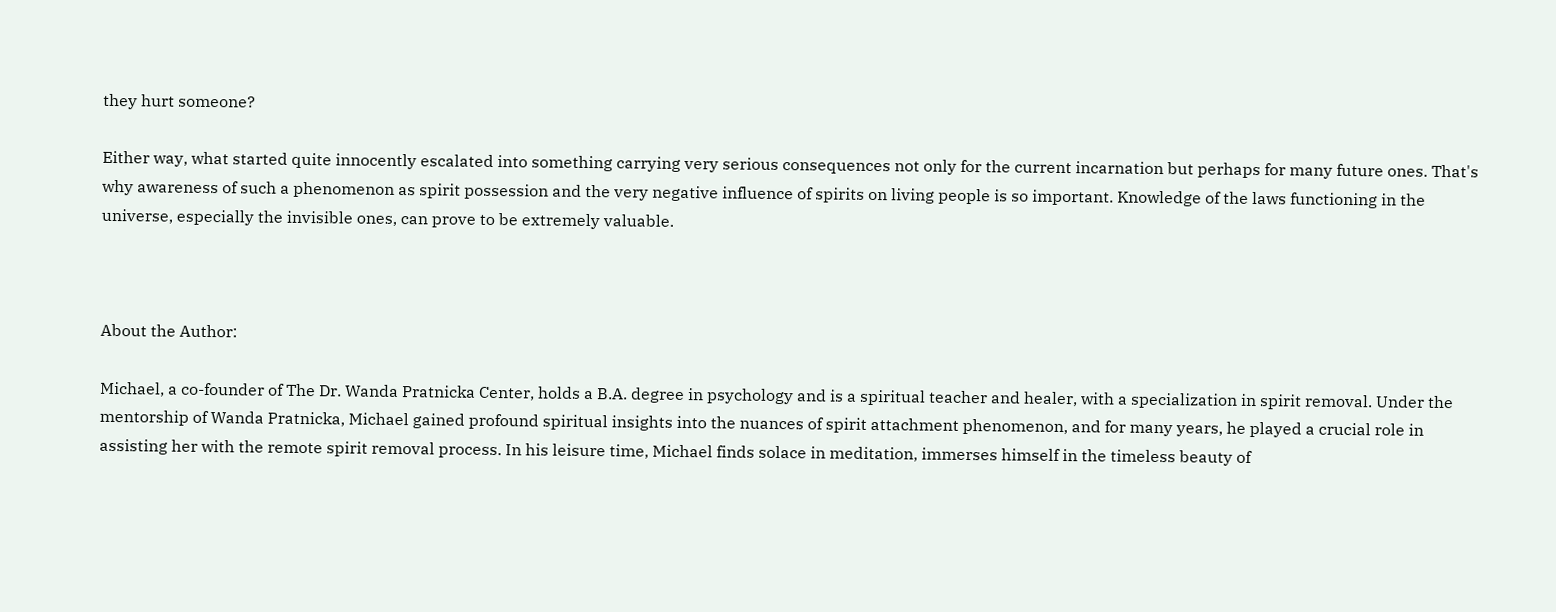they hurt someone?

Either way, what started quite innocently escalated into something carrying very serious consequences not only for the current incarnation but perhaps for many future ones. That's why awareness of such a phenomenon as spirit possession and the very negative influence of spirits on living people is so important. Knowledge of the laws functioning in the universe, especially the invisible ones, can prove to be extremely valuable.



About the Author:

Michael, a co-founder of The Dr. Wanda Pratnicka Center, holds a B.A. degree in psychology and is a spiritual teacher and healer, with a specialization in spirit removal. Under the mentorship of Wanda Pratnicka, Michael gained profound spiritual insights into the nuances of spirit attachment phenomenon, and for many years, he played a crucial role in assisting her with the remote spirit removal process. In his leisure time, Michael finds solace in meditation, immerses himself in the timeless beauty of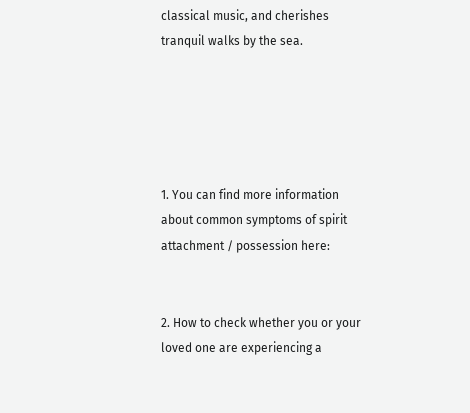classical music, and cherishes tranquil walks by the sea.





1. You can find more information about common symptoms of spirit attachment / possession here:


2. How to check whether you or your loved one are experiencing a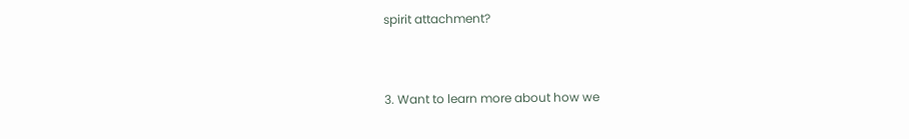spirit attachment?


3. Want to learn more about how we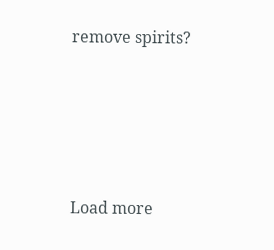remove spirits?





Load more